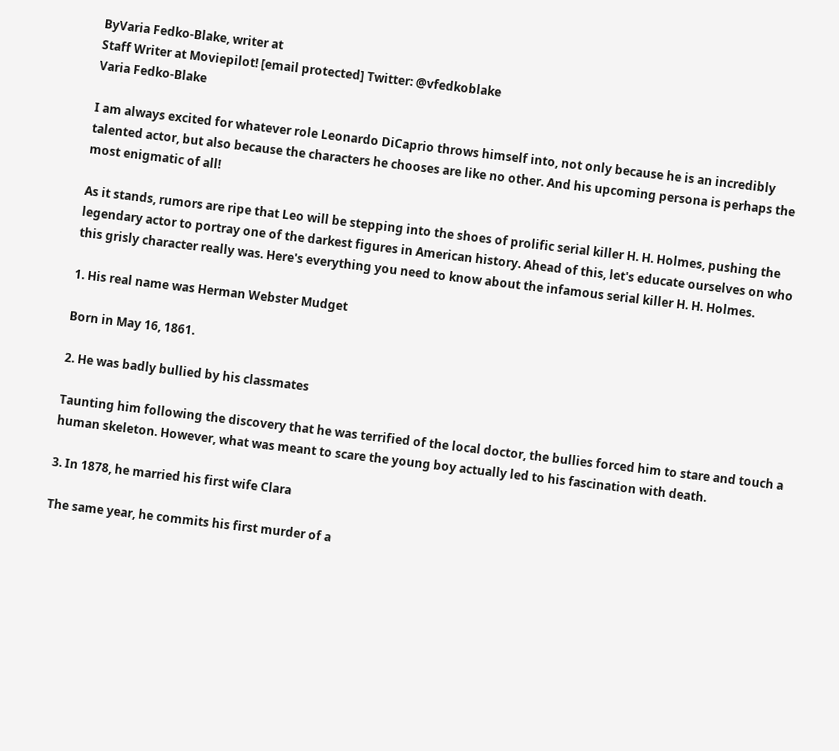ByVaria Fedko-Blake, writer at
Staff Writer at Moviepilot! [email protected] Twitter: @vfedkoblake
Varia Fedko-Blake

I am always excited for whatever role Leonardo DiCaprio throws himself into, not only because he is an incredibly talented actor, but also because the characters he chooses are like no other. And his upcoming persona is perhaps the most enigmatic of all!

As it stands, rumors are ripe that Leo will be stepping into the shoes of prolific serial killer H. H. Holmes, pushing the legendary actor to portray one of the darkest figures in American history. Ahead of this, let's educate ourselves on who this grisly character really was. Here's everything you need to know about the infamous serial killer H. H. Holmes.

1. His real name was Herman Webster Mudget

Born in May 16, 1861.

2. He was badly bullied by his classmates

Taunting him following the discovery that he was terrified of the local doctor, the bullies forced him to stare and touch a human skeleton. However, what was meant to scare the young boy actually led to his fascination with death.

3. In 1878, he married his first wife Clara

The same year, he commits his first murder of a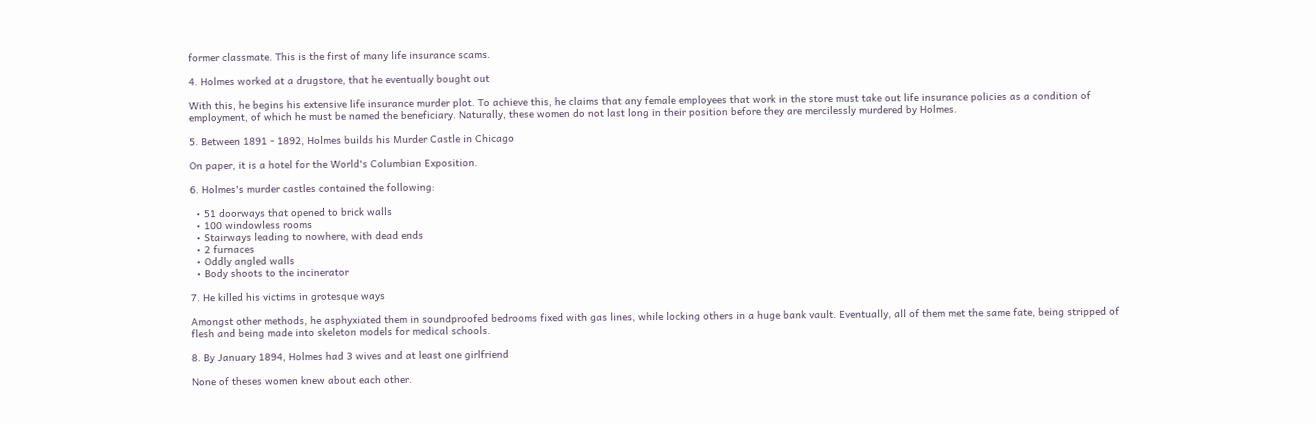former classmate. This is the first of many life insurance scams.

4. Holmes worked at a drugstore, that he eventually bought out

With this, he begins his extensive life insurance murder plot. To achieve this, he claims that any female employees that work in the store must take out life insurance policies as a condition of employment, of which he must be named the beneficiary. Naturally, these women do not last long in their position before they are mercilessly murdered by Holmes.

5. Between 1891 - 1892, Holmes builds his Murder Castle in Chicago

On paper, it is a hotel for the World's Columbian Exposition.

6. Holmes's murder castles contained the following:

  • 51 doorways that opened to brick walls
  • 100 windowless rooms
  • Stairways leading to nowhere, with dead ends
  • 2 furnaces
  • Oddly angled walls
  • Body shoots to the incinerator

7. He killed his victims in grotesque ways

Amongst other methods, he asphyxiated them in soundproofed bedrooms fixed with gas lines, while locking others in a huge bank vault. Eventually, all of them met the same fate, being stripped of flesh and being made into skeleton models for medical schools.

8. By January 1894, Holmes had 3 wives and at least one girlfriend

None of theses women knew about each other.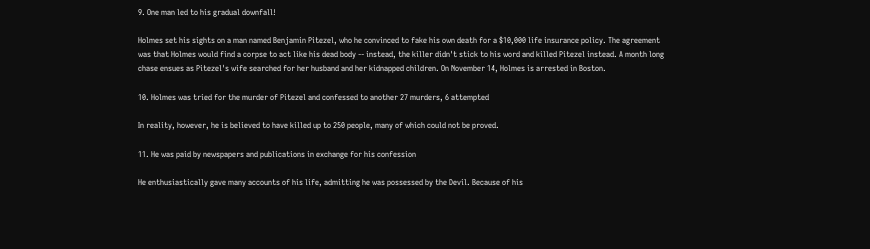9. One man led to his gradual downfall!

Holmes set his sights on a man named Benjamin Pitezel, who he convinced to fake his own death for a $10,000 life insurance policy. The agreement was that Holmes would find a corpse to act like his dead body -- instead, the killer didn't stick to his word and killed Pitezel instead. A month long chase ensues as Pitezel's wife searched for her husband and her kidnapped children. On November 14, Holmes is arrested in Boston.

10. Holmes was tried for the murder of Pitezel and confessed to another 27 murders, 6 attempted

In reality, however, he is believed to have killed up to 250 people, many of which could not be proved.

11. He was paid by newspapers and publications in exchange for his confession

He enthusiastically gave many accounts of his life, admitting he was possessed by the Devil. Because of his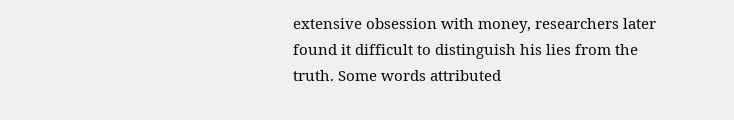extensive obsession with money, researchers later found it difficult to distinguish his lies from the truth. Some words attributed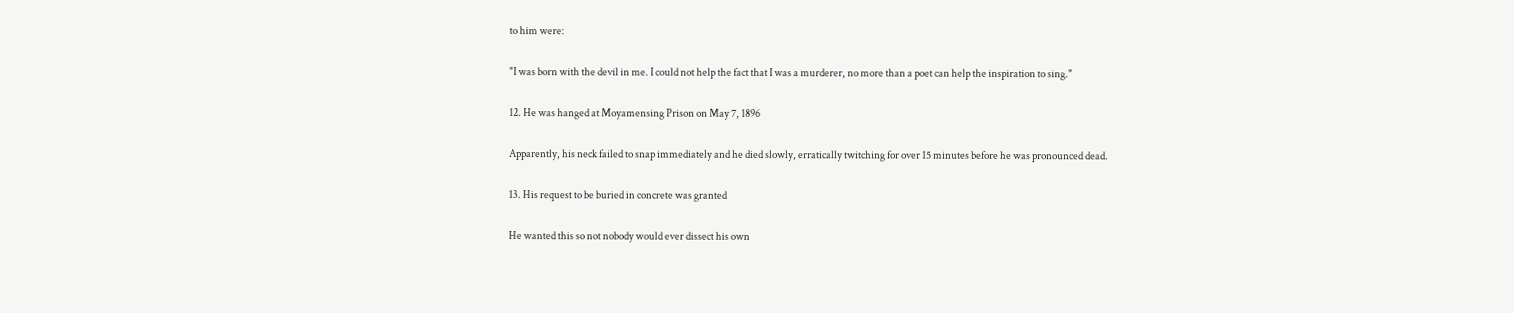to him were:

"I was born with the devil in me. I could not help the fact that I was a murderer, no more than a poet can help the inspiration to sing."

12. He was hanged at Moyamensing Prison on May 7, 1896

Apparently, his neck failed to snap immediately and he died slowly, erratically twitching for over 15 minutes before he was pronounced dead.

13. His request to be buried in concrete was granted

He wanted this so not nobody would ever dissect his own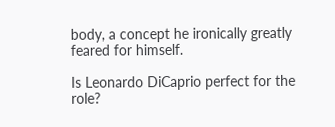body, a concept he ironically greatly feared for himself.

Is Leonardo DiCaprio perfect for the role?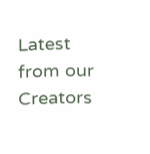Latest from our Creators